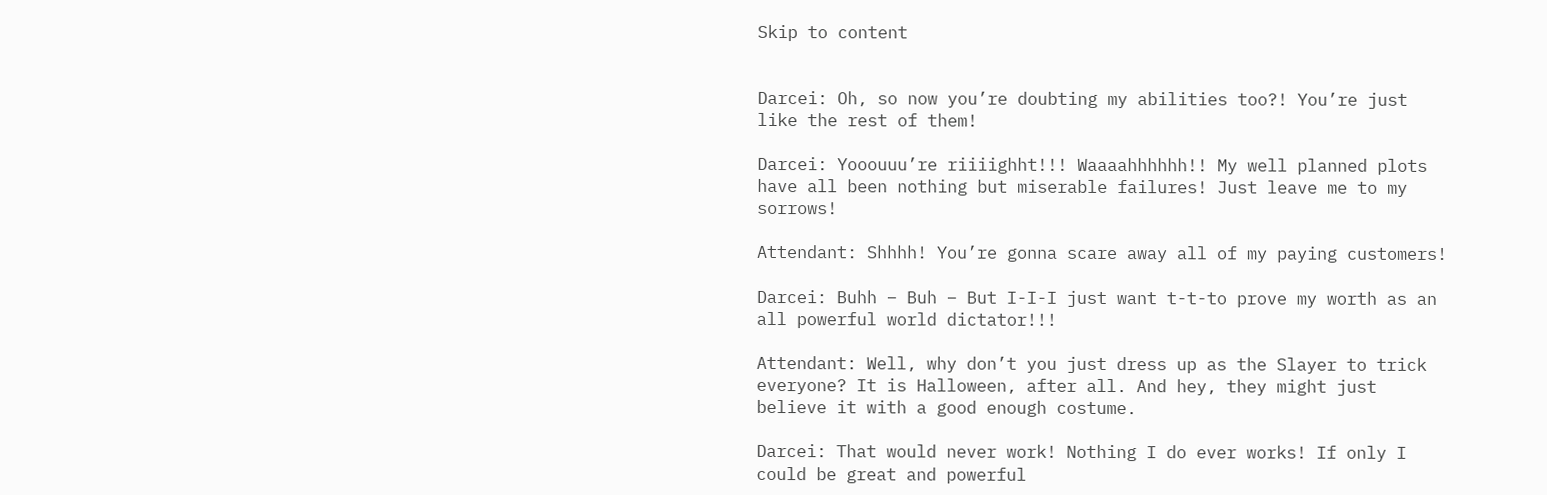Skip to content


Darcei: Oh, so now you’re doubting my abilities too?! You’re just like the rest of them!

Darcei: Yooouuu’re riiiighht!!! Waaaahhhhhh!! My well planned plots have all been nothing but miserable failures! Just leave me to my sorrows!

Attendant: Shhhh! You’re gonna scare away all of my paying customers!

Darcei: Buhh – Buh – But I-I-I just want t-t-to prove my worth as an all powerful world dictator!!!

Attendant: Well, why don’t you just dress up as the Slayer to trick everyone? It is Halloween, after all. And hey, they might just believe it with a good enough costume.

Darcei: That would never work! Nothing I do ever works! If only I could be great and powerful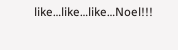like…like…like…Noel!!!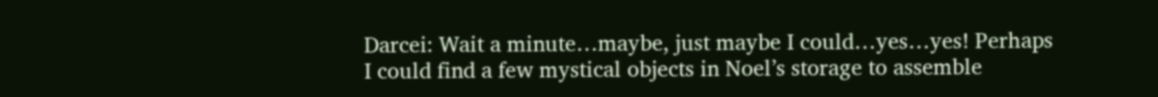Darcei: Wait a minute…maybe, just maybe I could…yes…yes! Perhaps I could find a few mystical objects in Noel’s storage to assemble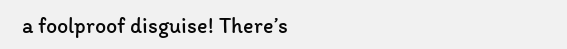a foolproof disguise! There’s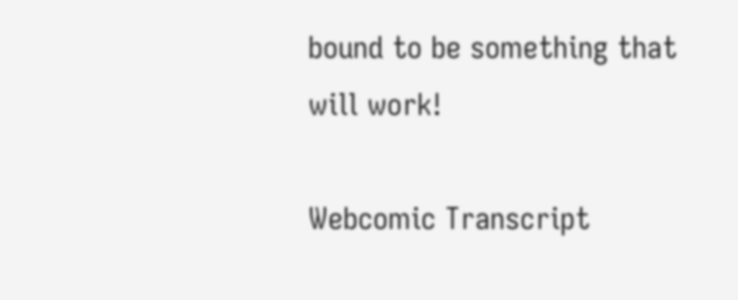bound to be something that will work!

Webcomic Transcript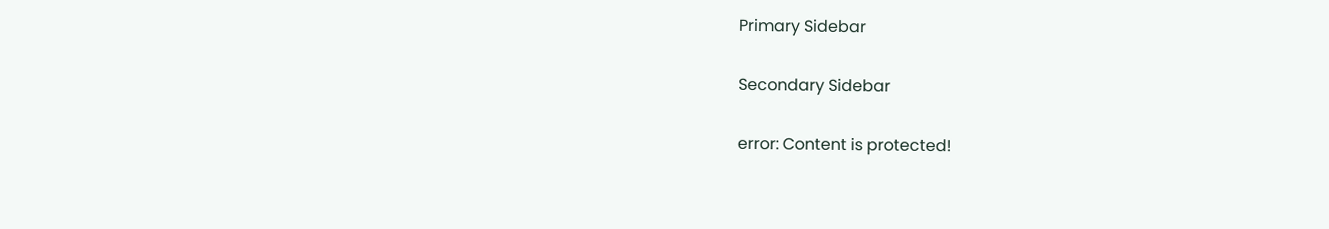Primary Sidebar

Secondary Sidebar

error: Content is protected!